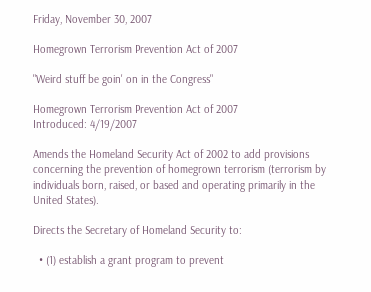Friday, November 30, 2007

Homegrown Terrorism Prevention Act of 2007

"Weird stuff be goin' on in the Congress"

Homegrown Terrorism Prevention Act of 2007
Introduced: 4/19/2007

Amends the Homeland Security Act of 2002 to add provisions concerning the prevention of homegrown terrorism (terrorism by individuals born, raised, or based and operating primarily in the United States).

Directs the Secretary of Homeland Security to:

  • (1) establish a grant program to prevent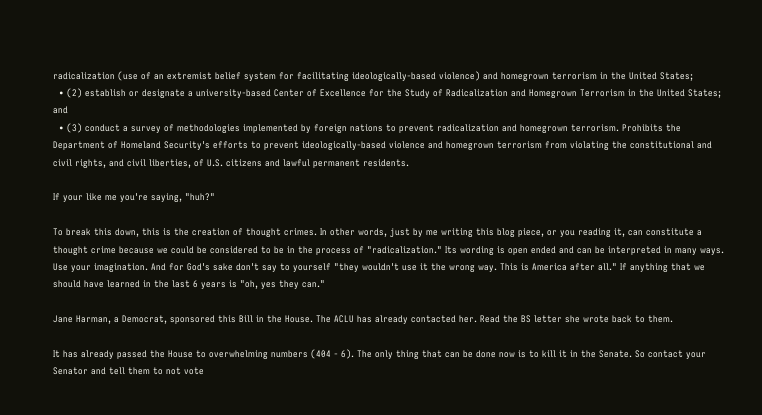radicalization (use of an extremist belief system for facilitating ideologically-based violence) and homegrown terrorism in the United States;
  • (2) establish or designate a university-based Center of Excellence for the Study of Radicalization and Homegrown Terrorism in the United States; and
  • (3) conduct a survey of methodologies implemented by foreign nations to prevent radicalization and homegrown terrorism. Prohibits the Department of Homeland Security's efforts to prevent ideologically-based violence and homegrown terrorism from violating the constitutional and civil rights, and civil liberties, of U.S. citizens and lawful permanent residents.

If your like me you're saying, "huh?"

To break this down, this is the creation of thought crimes. In other words, just by me writing this blog piece, or you reading it, can constitute a thought crime because we could be considered to be in the process of "radicalization." Its wording is open ended and can be interpreted in many ways. Use your imagination. And for God's sake don't say to yourself "they wouldn't use it the wrong way. This is America after all." If anything that we should have learned in the last 6 years is "oh, yes they can."

Jane Harman, a Democrat, sponsored this Bill in the House. The ACLU has already contacted her. Read the BS letter she wrote back to them.

It has already passed the House to overwhelming numbers (404 - 6). The only thing that can be done now is to kill it in the Senate. So contact your Senator and tell them to not vote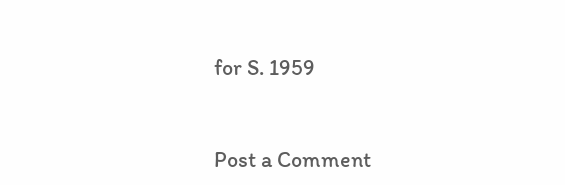for S. 1959


Post a Comment